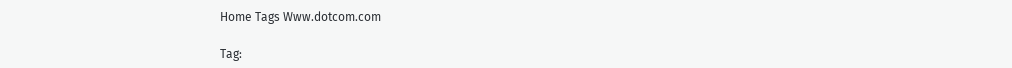Home Tags Www.dotcom.com

Tag: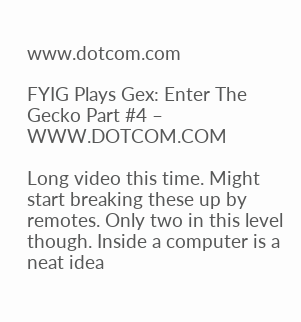www.dotcom.com

FYIG Plays Gex: Enter The Gecko Part #4 – WWW.DOTCOM.COM

Long video this time. Might start breaking these up by remotes. Only two in this level though. Inside a computer is a neat idea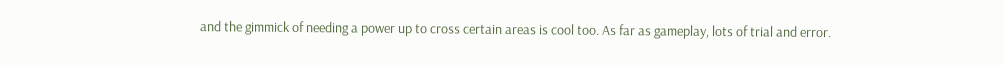and the gimmick of needing a power up to cross certain areas is cool too. As far as gameplay, lots of trial and error.